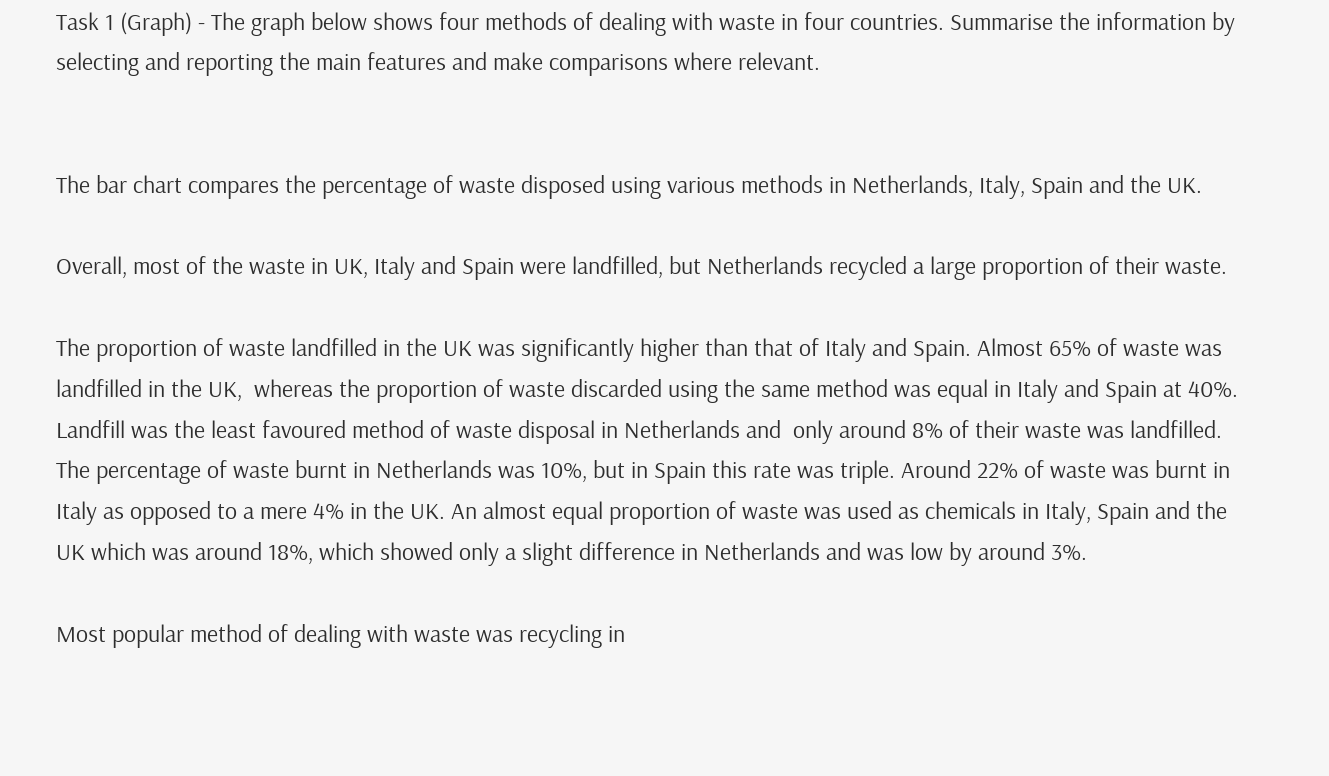Task 1 (Graph) - The graph below shows four methods of dealing with waste in four countries. Summarise the information by selecting and reporting the main features and make comparisons where relevant.


The bar chart compares the percentage of waste disposed using various methods in Netherlands, Italy, Spain and the UK.

Overall, most of the waste in UK, Italy and Spain were landfilled, but Netherlands recycled a large proportion of their waste.

The proportion of waste landfilled in the UK was significantly higher than that of Italy and Spain. Almost 65% of waste was landfilled in the UK,  whereas the proportion of waste discarded using the same method was equal in Italy and Spain at 40%. Landfill was the least favoured method of waste disposal in Netherlands and  only around 8% of their waste was landfilled. The percentage of waste burnt in Netherlands was 10%, but in Spain this rate was triple. Around 22% of waste was burnt in Italy as opposed to a mere 4% in the UK. An almost equal proportion of waste was used as chemicals in Italy, Spain and the UK which was around 18%, which showed only a slight difference in Netherlands and was low by around 3%.

Most popular method of dealing with waste was recycling in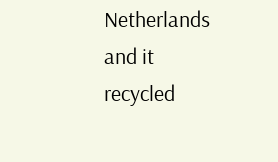Netherlands and it recycled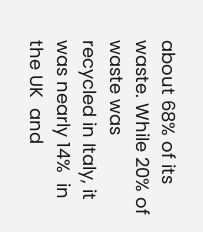about 68% of its waste. While 20% of waste was recycled in Italy, it was nearly 14%  in the UK  and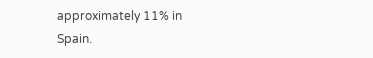approximately 11% in Spain.